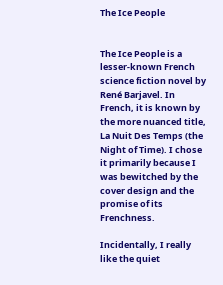The Ice People


The Ice People is a lesser-known French science fiction novel by René Barjavel. In French, it is known by the more nuanced title, La Nuit Des Temps (the Night of Time). I chose it primarily because I was bewitched by the cover design and the promise of its Frenchness.

Incidentally, I really like the quiet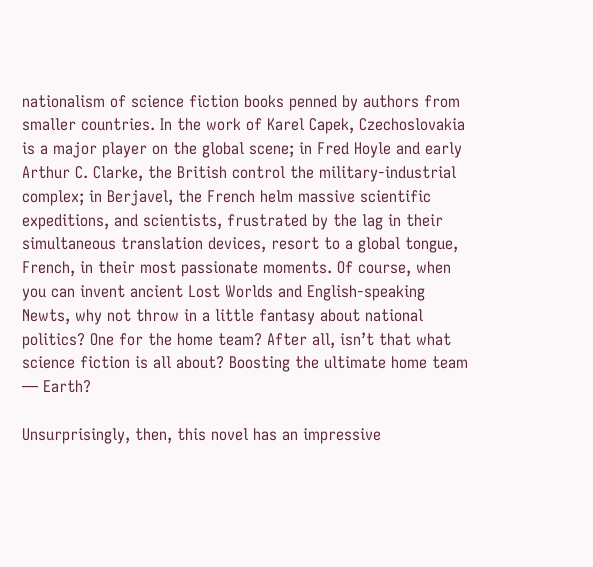nationalism of science fiction books penned by authors from smaller countries. In the work of Karel Capek, Czechoslovakia is a major player on the global scene; in Fred Hoyle and early Arthur C. Clarke, the British control the military-industrial complex; in Berjavel, the French helm massive scientific expeditions, and scientists, frustrated by the lag in their simultaneous translation devices, resort to a global tongue, French, in their most passionate moments. Of course, when you can invent ancient Lost Worlds and English-speaking Newts, why not throw in a little fantasy about national politics? One for the home team? After all, isn’t that what science fiction is all about? Boosting the ultimate home team — Earth?

Unsurprisingly, then, this novel has an impressive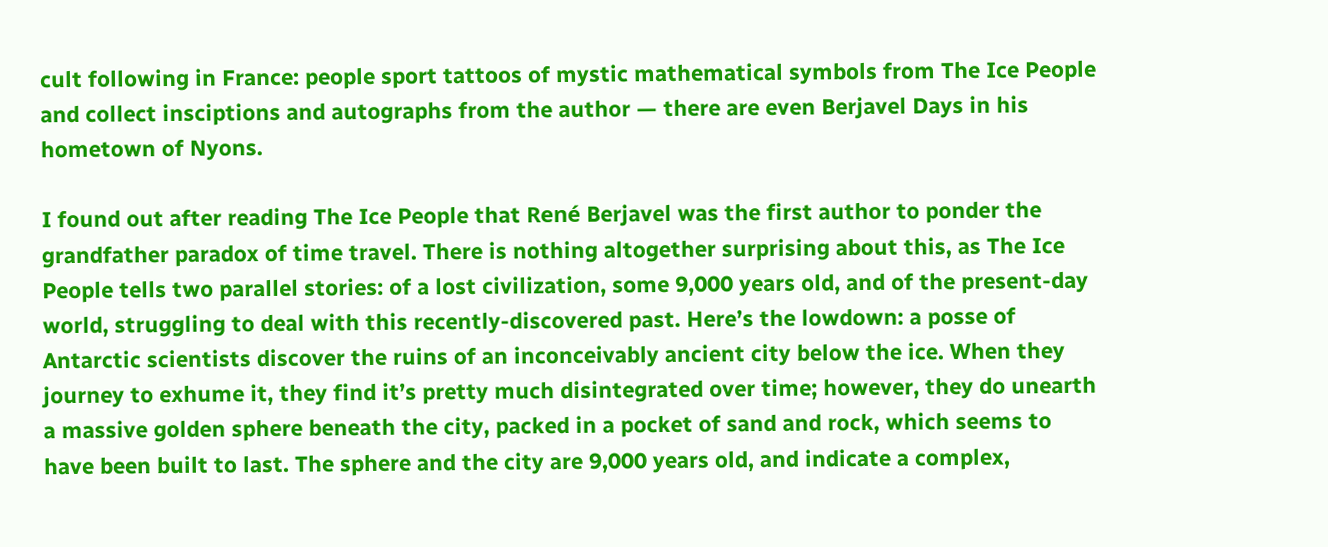cult following in France: people sport tattoos of mystic mathematical symbols from The Ice People and collect insciptions and autographs from the author — there are even Berjavel Days in his hometown of Nyons.

I found out after reading The Ice People that René Berjavel was the first author to ponder the grandfather paradox of time travel. There is nothing altogether surprising about this, as The Ice People tells two parallel stories: of a lost civilization, some 9,000 years old, and of the present-day world, struggling to deal with this recently-discovered past. Here’s the lowdown: a posse of Antarctic scientists discover the ruins of an inconceivably ancient city below the ice. When they journey to exhume it, they find it’s pretty much disintegrated over time; however, they do unearth a massive golden sphere beneath the city, packed in a pocket of sand and rock, which seems to have been built to last. The sphere and the city are 9,000 years old, and indicate a complex,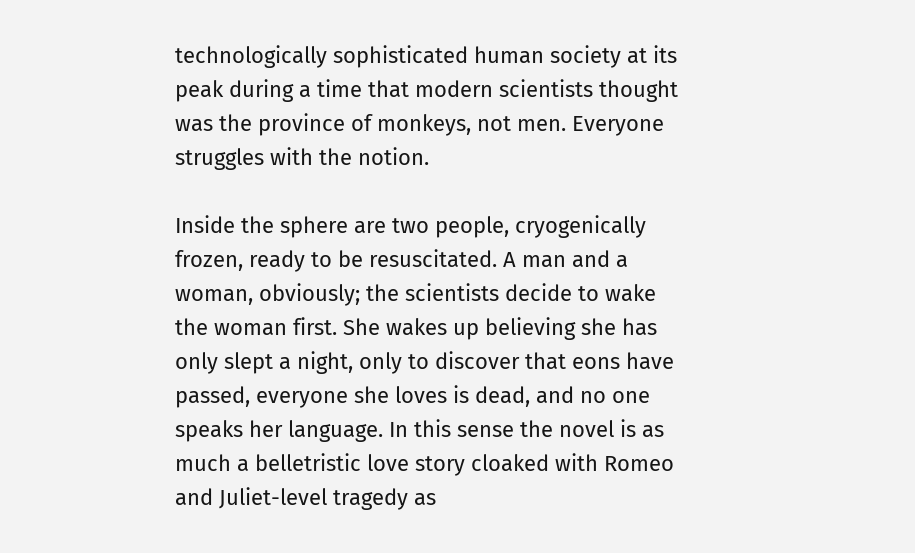technologically sophisticated human society at its peak during a time that modern scientists thought was the province of monkeys, not men. Everyone struggles with the notion.

Inside the sphere are two people, cryogenically frozen, ready to be resuscitated. A man and a woman, obviously; the scientists decide to wake the woman first. She wakes up believing she has only slept a night, only to discover that eons have passed, everyone she loves is dead, and no one speaks her language. In this sense the novel is as much a belletristic love story cloaked with Romeo and Juliet-level tragedy as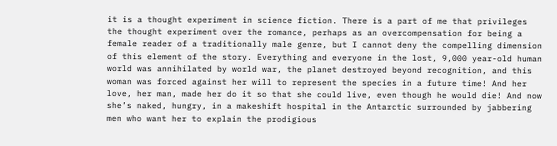it is a thought experiment in science fiction. There is a part of me that privileges the thought experiment over the romance, perhaps as an overcompensation for being a female reader of a traditionally male genre, but I cannot deny the compelling dimension of this element of the story. Everything and everyone in the lost, 9,000 year-old human world was annihilated by world war, the planet destroyed beyond recognition, and this woman was forced against her will to represent the species in a future time! And her love, her man, made her do it so that she could live, even though he would die! And now she’s naked, hungry, in a makeshift hospital in the Antarctic surrounded by jabbering men who want her to explain the prodigious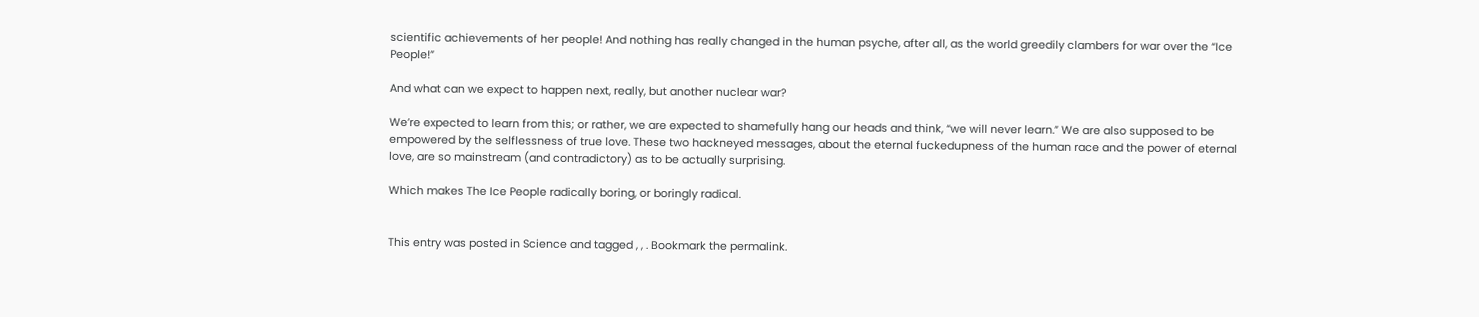scientific achievements of her people! And nothing has really changed in the human psyche, after all, as the world greedily clambers for war over the “Ice People!”

And what can we expect to happen next, really, but another nuclear war?

We’re expected to learn from this; or rather, we are expected to shamefully hang our heads and think, “we will never learn.” We are also supposed to be empowered by the selflessness of true love. These two hackneyed messages, about the eternal fuckedupness of the human race and the power of eternal love, are so mainstream (and contradictory) as to be actually surprising.

Which makes The Ice People radically boring, or boringly radical.


This entry was posted in Science and tagged , , . Bookmark the permalink.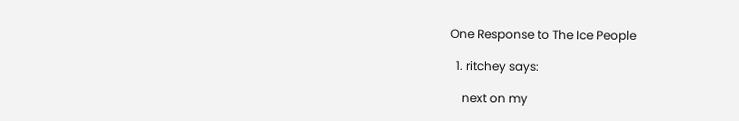One Response to The Ice People

  1. ritchey says:

    next on my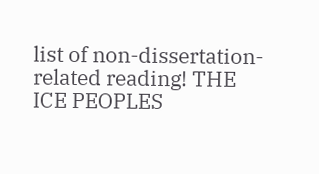list of non-dissertation-related reading! THE ICE PEOPLES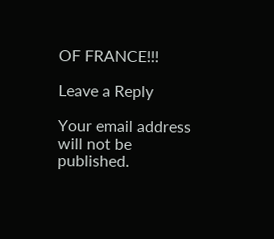OF FRANCE!!!

Leave a Reply

Your email address will not be published.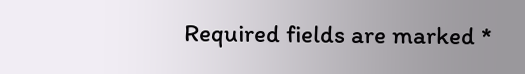Required fields are marked *